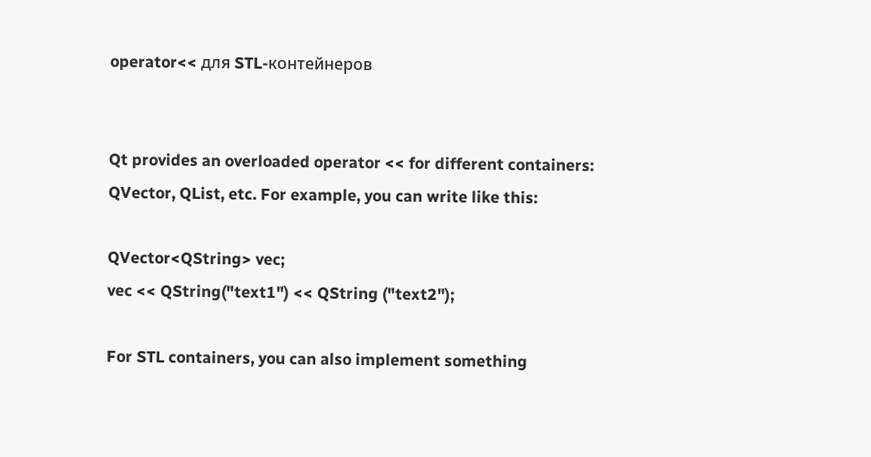operator<< для STL-контейнеров


Qt provides an overloaded operator << for different containers: QVector, QList, etc. For example, you can write like this:

QVector<QString> vec;
vec << QString("text1") << QString ("text2");

For STL containers, you can also implement something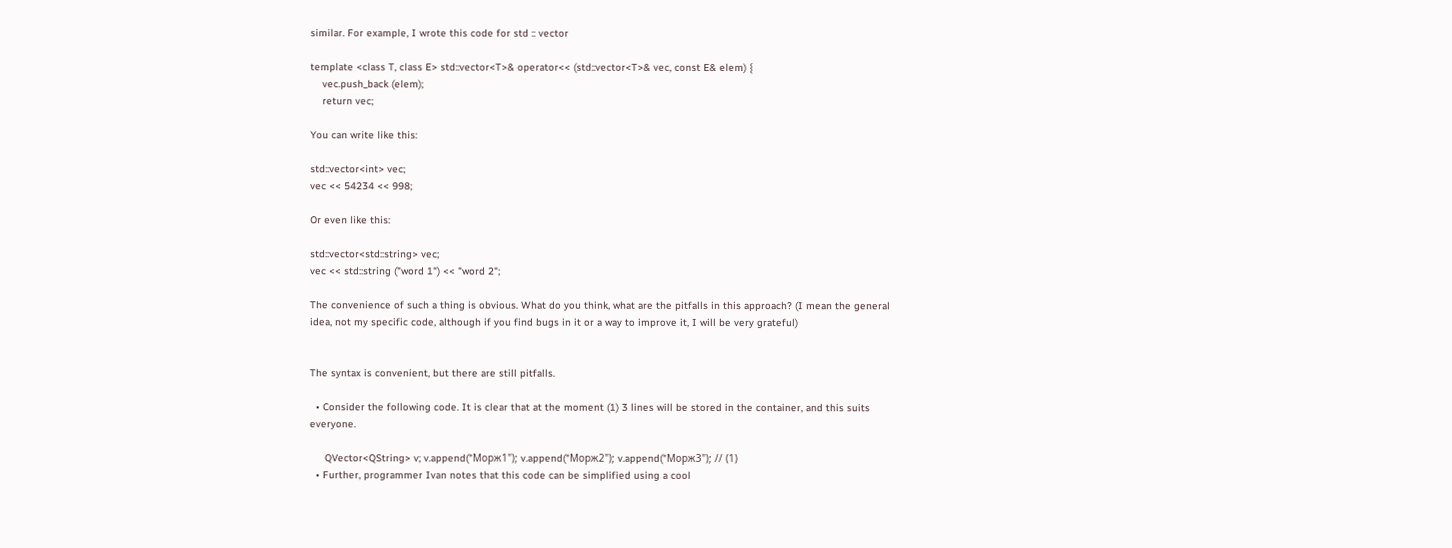similar. For example, I wrote this code for std :: vector

template <class T, class E> std::vector<T>& operator<< (std::vector<T>& vec, const E& elem) {
    vec.push_back (elem);
    return vec;

You can write like this:

std::vector<int> vec;
vec << 54234 << 998;

Or even like this:

std::vector<std::string> vec;
vec << std::string ("word 1") << "word 2";

The convenience of such a thing is obvious. What do you think, what are the pitfalls in this approach? (I mean the general idea, not my specific code, although if you find bugs in it or a way to improve it, I will be very grateful)


The syntax is convenient, but there are still pitfalls.

  • Consider the following code. It is clear that at the moment (1) 3 lines will be stored in the container, and this suits everyone.

     QVector<QString> v; v.append("Морж1"); v.append("Морж2"); v.append("Морж3"); // (1)
  • Further, programmer Ivan notes that this code can be simplified using a cool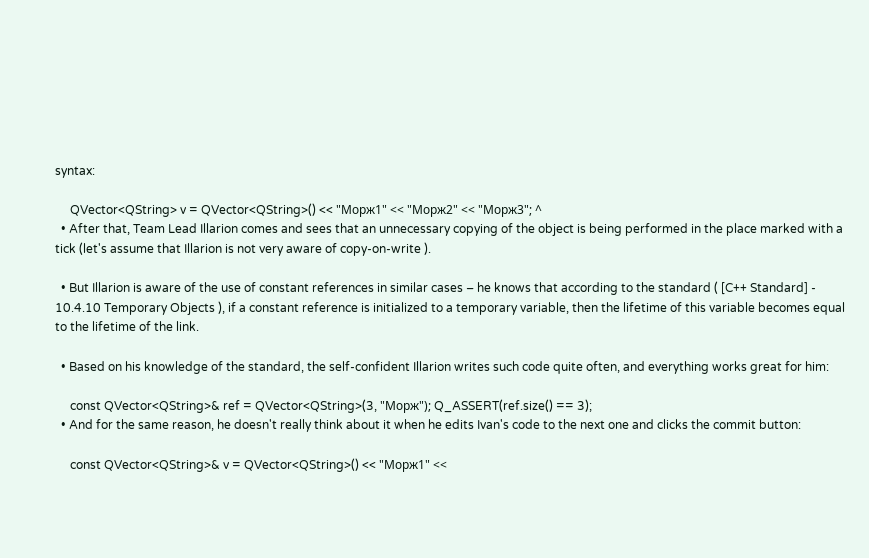syntax:

     QVector<QString> v = QVector<QString>() << "Морж1" << "Морж2" << "Морж3"; ^
  • After that, Team Lead Illarion comes and sees that an unnecessary copying of the object is being performed in the place marked with a tick (let's assume that Illarion is not very aware of copy-on-write ).

  • But Illarion is aware of the use of constant references in similar cases – he knows that according to the standard ( [C++ Standard] - 10.4.10 Temporary Objects ), if a constant reference is initialized to a temporary variable, then the lifetime of this variable becomes equal to the lifetime of the link.

  • Based on his knowledge of the standard, the self-confident Illarion writes such code quite often, and everything works great for him:

     const QVector<QString>& ref = QVector<QString>(3, "Морж"); Q_ASSERT(ref.size() == 3);
  • And for the same reason, he doesn't really think about it when he edits Ivan's code to the next one and clicks the commit button:

     const QVector<QString>& v = QVector<QString>() << "Морж1" <<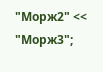"Морж2" << "Морж3";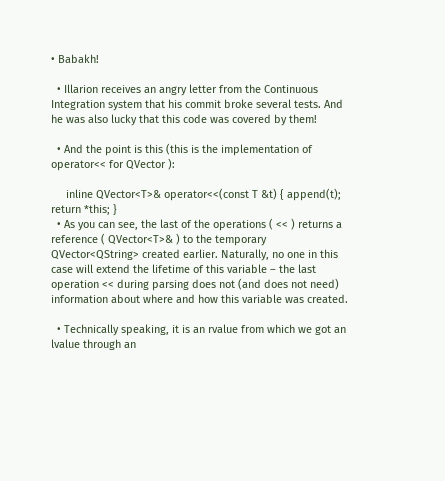• Babakh!

  • Illarion receives an angry letter from the Continuous Integration system that his commit broke several tests. And he was also lucky that this code was covered by them!

  • And the point is this (this is the implementation of operator<< for QVector ):

     inline QVector<T>& operator<<(const T &t) { append(t); return *this; }
  • As you can see, the last of the operations ( << ) returns a reference ( QVector<T>& ) to the temporary QVector<QString> created earlier. Naturally, no one in this case will extend the lifetime of this variable – the last operation << during parsing does not (and does not need) information about where and how this variable was created.

  • Technically speaking, it is an rvalue from which we got an lvalue through an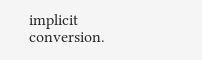implicit conversion.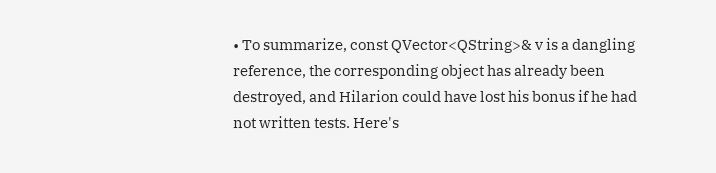• To summarize, const QVector<QString>& v is a dangling reference, the corresponding object has already been destroyed, and Hilarion could have lost his bonus if he had not written tests. Here's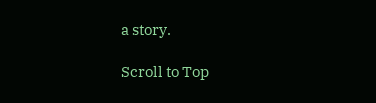a story.

Scroll to Top